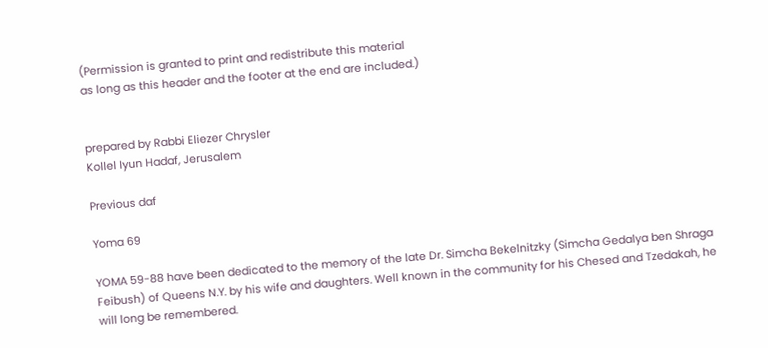(Permission is granted to print and redistribute this material
as long as this header and the footer at the end are included.)


prepared by Rabbi Eliezer Chrysler
Kollel Iyun Hadaf, Jerusalem

Previous daf

Yoma 69

YOMA 59-88 have been dedicated to the memory of the late Dr. Simcha Bekelnitzky (Simcha Gedalya ben Shraga Feibush) of Queens N.Y. by his wife and daughters. Well known in the community for his Chesed and Tzedakah, he will long be remembered.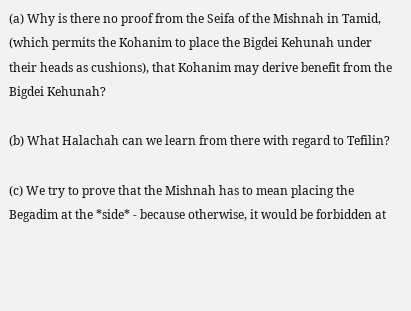(a) Why is there no proof from the Seifa of the Mishnah in Tamid, (which permits the Kohanim to place the Bigdei Kehunah under their heads as cushions), that Kohanim may derive benefit from the Bigdei Kehunah?

(b) What Halachah can we learn from there with regard to Tefilin?

(c) We try to prove that the Mishnah has to mean placing the Begadim at the *side* - because otherwise, it would be forbidden at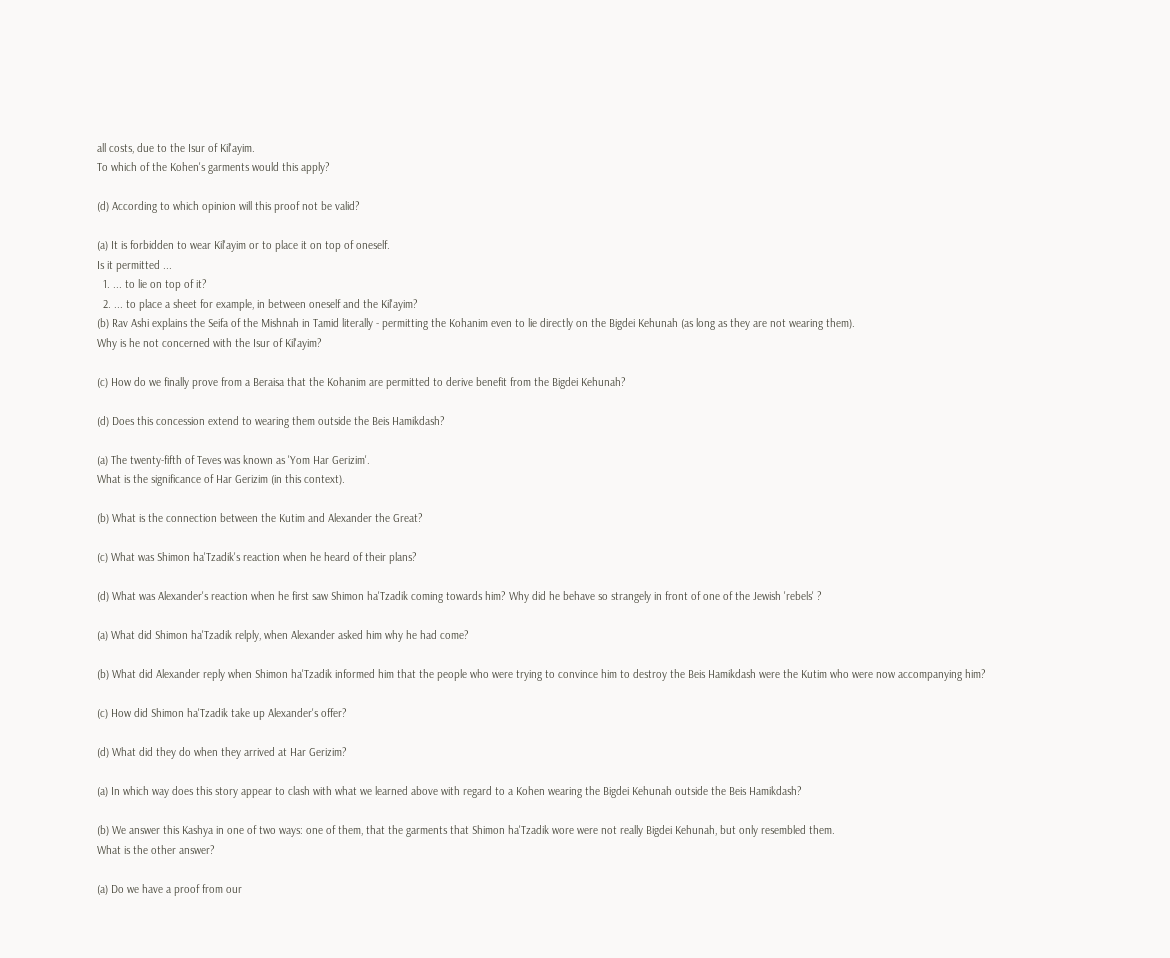all costs, due to the Isur of Kil'ayim.
To which of the Kohen's garments would this apply?

(d) According to which opinion will this proof not be valid?

(a) It is forbidden to wear Kil'ayim or to place it on top of oneself.
Is it permitted ...
  1. ... to lie on top of it?
  2. ... to place a sheet for example, in between oneself and the Kil'ayim?
(b) Rav Ashi explains the Seifa of the Mishnah in Tamid literally - permitting the Kohanim even to lie directly on the Bigdei Kehunah (as long as they are not wearing them).
Why is he not concerned with the Isur of Kil'ayim?

(c) How do we finally prove from a Beraisa that the Kohanim are permitted to derive benefit from the Bigdei Kehunah?

(d) Does this concession extend to wearing them outside the Beis Hamikdash?

(a) The twenty-fifth of Teves was known as 'Yom Har Gerizim'.
What is the significance of Har Gerizim (in this context).

(b) What is the connection between the Kutim and Alexander the Great?

(c) What was Shimon ha'Tzadik's reaction when he heard of their plans?

(d) What was Alexander's reaction when he first saw Shimon ha'Tzadik coming towards him? Why did he behave so strangely in front of one of the Jewish 'rebels' ?

(a) What did Shimon ha'Tzadik relply, when Alexander asked him why he had come?

(b) What did Alexander reply when Shimon ha'Tzadik informed him that the people who were trying to convince him to destroy the Beis Hamikdash were the Kutim who were now accompanying him?

(c) How did Shimon ha'Tzadik take up Alexander's offer?

(d) What did they do when they arrived at Har Gerizim?

(a) In which way does this story appear to clash with what we learned above with regard to a Kohen wearing the Bigdei Kehunah outside the Beis Hamikdash?

(b) We answer this Kashya in one of two ways: one of them, that the garments that Shimon ha'Tzadik wore were not really Bigdei Kehunah, but only resembled them.
What is the other answer?

(a) Do we have a proof from our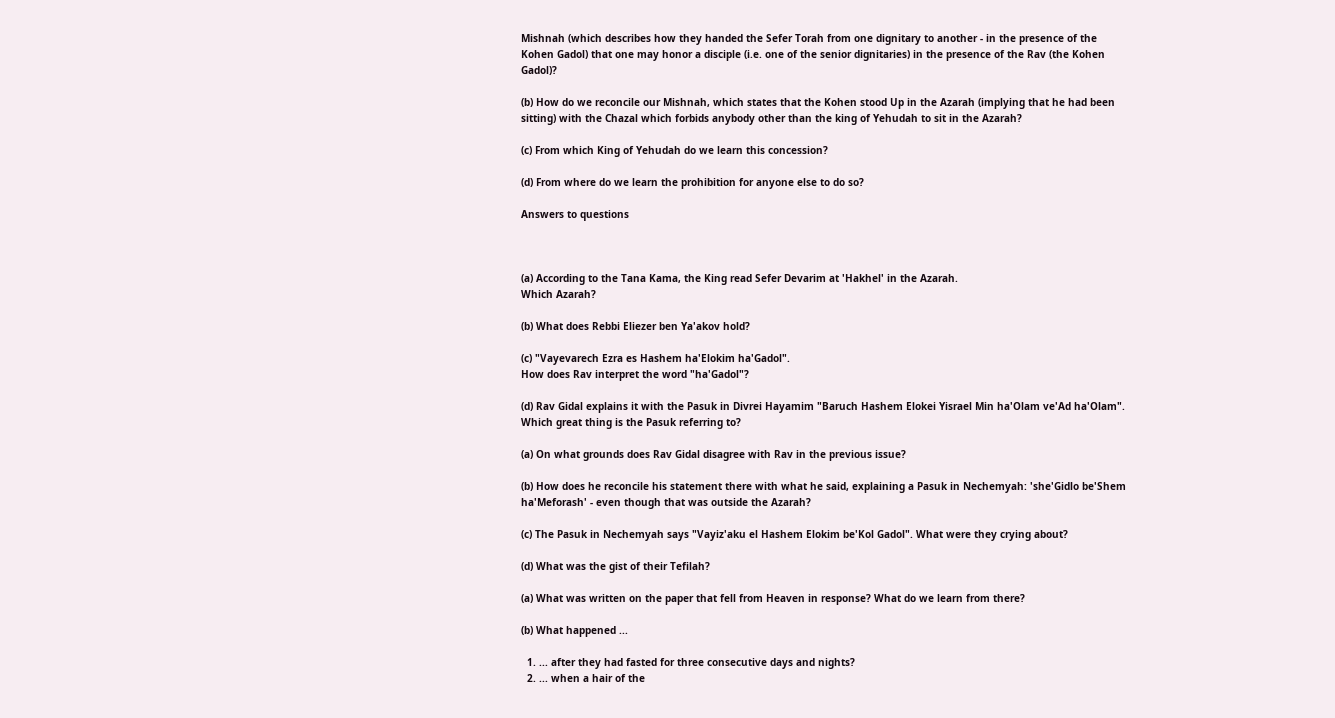Mishnah (which describes how they handed the Sefer Torah from one dignitary to another - in the presence of the Kohen Gadol) that one may honor a disciple (i.e. one of the senior dignitaries) in the presence of the Rav (the Kohen Gadol)?

(b) How do we reconcile our Mishnah, which states that the Kohen stood Up in the Azarah (implying that he had been sitting) with the Chazal which forbids anybody other than the king of Yehudah to sit in the Azarah?

(c) From which King of Yehudah do we learn this concession?

(d) From where do we learn the prohibition for anyone else to do so?

Answers to questions



(a) According to the Tana Kama, the King read Sefer Devarim at 'Hakhel' in the Azarah.
Which Azarah?

(b) What does Rebbi Eliezer ben Ya'akov hold?

(c) "Vayevarech Ezra es Hashem ha'Elokim ha'Gadol".
How does Rav interpret the word "ha'Gadol"?

(d) Rav Gidal explains it with the Pasuk in Divrei Hayamim "Baruch Hashem Elokei Yisrael Min ha'Olam ve'Ad ha'Olam".
Which great thing is the Pasuk referring to?

(a) On what grounds does Rav Gidal disagree with Rav in the previous issue?

(b) How does he reconcile his statement there with what he said, explaining a Pasuk in Nechemyah: 'she'Gidlo be'Shem ha'Meforash' - even though that was outside the Azarah?

(c) The Pasuk in Nechemyah says "Vayiz'aku el Hashem Elokim be'Kol Gadol". What were they crying about?

(d) What was the gist of their Tefilah?

(a) What was written on the paper that fell from Heaven in response? What do we learn from there?

(b) What happened ...

  1. ... after they had fasted for three consecutive days and nights?
  2. ... when a hair of the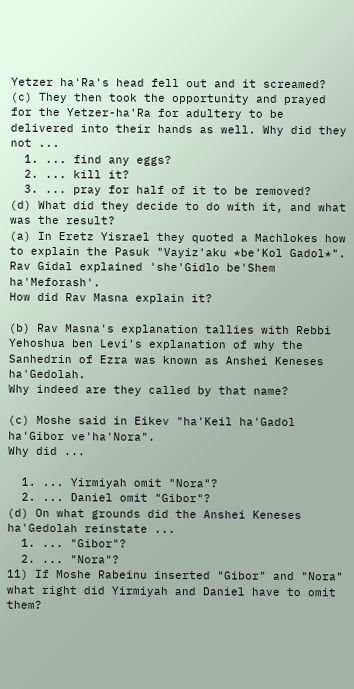Yetzer ha'Ra's head fell out and it screamed?
(c) They then took the opportunity and prayed for the Yetzer-ha'Ra for adultery to be delivered into their hands as well. Why did they not ...
  1. ... find any eggs?
  2. ... kill it?
  3. ... pray for half of it to be removed?
(d) What did they decide to do with it, and what was the result?
(a) In Eretz Yisrael they quoted a Machlokes how to explain the Pasuk "Vayiz'aku *be'Kol Gadol*". Rav Gidal explained 'she'Gidlo be'Shem ha'Meforash'.
How did Rav Masna explain it?

(b) Rav Masna's explanation tallies with Rebbi Yehoshua ben Levi's explanation of why the Sanhedrin of Ezra was known as Anshei Keneses ha'Gedolah.
Why indeed are they called by that name?

(c) Moshe said in Eikev "ha'Keil ha'Gadol ha'Gibor ve'ha'Nora".
Why did ...

  1. ... Yirmiyah omit "Nora"?
  2. ... Daniel omit "Gibor"?
(d) On what grounds did the Anshei Keneses ha'Gedolah reinstate ...
  1. ... "Gibor"?
  2. ... "Nora"?
11) If Moshe Rabeinu inserted "Gibor" and "Nora" what right did Yirmiyah and Daniel have to omit them?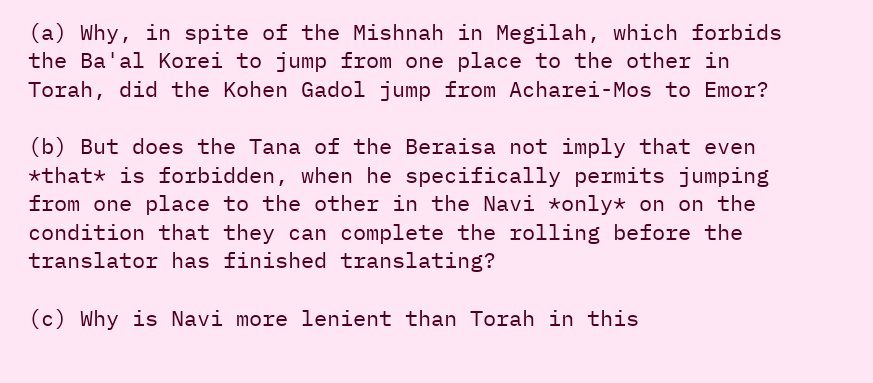(a) Why, in spite of the Mishnah in Megilah, which forbids the Ba'al Korei to jump from one place to the other in Torah, did the Kohen Gadol jump from Acharei-Mos to Emor?

(b) But does the Tana of the Beraisa not imply that even *that* is forbidden, when he specifically permits jumping from one place to the other in the Navi *only* on on the condition that they can complete the rolling before the translator has finished translating?

(c) Why is Navi more lenient than Torah in this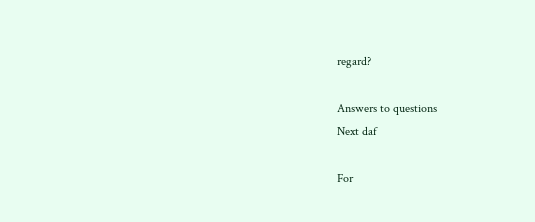regard?

Answers to questions
Next daf

For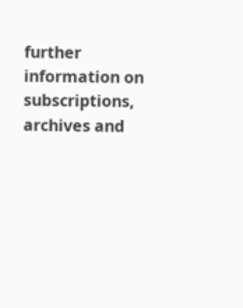further information on
subscriptions, archives and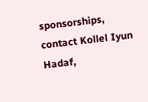sponsorships,
contact Kollel Iyun Hadaf,